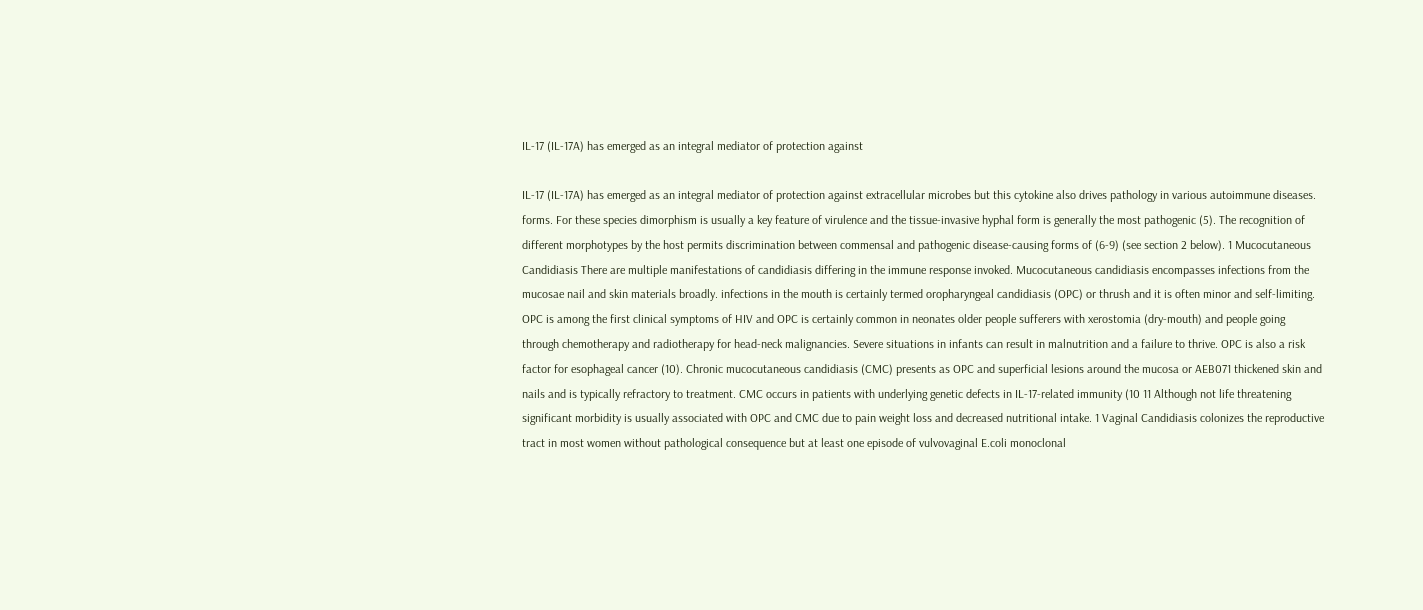IL-17 (IL-17A) has emerged as an integral mediator of protection against

IL-17 (IL-17A) has emerged as an integral mediator of protection against extracellular microbes but this cytokine also drives pathology in various autoimmune diseases. forms. For these species dimorphism is usually a key feature of virulence and the tissue-invasive hyphal form is generally the most pathogenic (5). The recognition of different morphotypes by the host permits discrimination between commensal and pathogenic disease-causing forms of (6-9) (see section 2 below). 1 Mucocutaneous Candidiasis There are multiple manifestations of candidiasis differing in the immune response invoked. Mucocutaneous candidiasis encompasses infections from the mucosae nail and skin materials broadly. infections in the mouth is certainly termed oropharyngeal candidiasis (OPC) or thrush and it is often minor and self-limiting. OPC is among the first clinical symptoms of HIV and OPC is certainly common in neonates older people sufferers with xerostomia (dry-mouth) and people going through chemotherapy and radiotherapy for head-neck malignancies. Severe situations in infants can result in malnutrition and a failure to thrive. OPC is also a risk factor for esophageal cancer (10). Chronic mucocutaneous candidiasis (CMC) presents as OPC and superficial lesions around the mucosa or AEB071 thickened skin and nails and is typically refractory to treatment. CMC occurs in patients with underlying genetic defects in IL-17-related immunity (10 11 Although not life threatening significant morbidity is usually associated with OPC and CMC due to pain weight loss and decreased nutritional intake. 1 Vaginal Candidiasis colonizes the reproductive tract in most women without pathological consequence but at least one episode of vulvovaginal E.coli monoclonal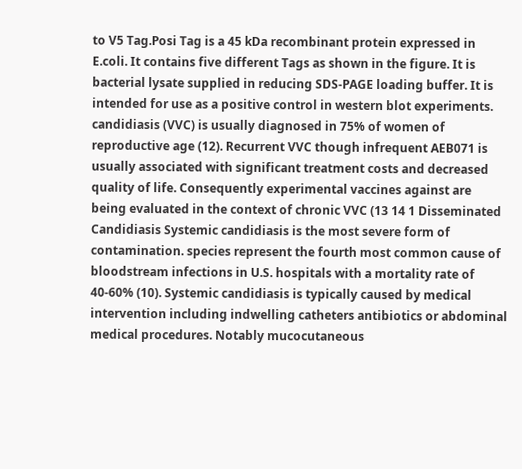to V5 Tag.Posi Tag is a 45 kDa recombinant protein expressed in E.coli. It contains five different Tags as shown in the figure. It is bacterial lysate supplied in reducing SDS-PAGE loading buffer. It is intended for use as a positive control in western blot experiments. candidiasis (VVC) is usually diagnosed in 75% of women of reproductive age (12). Recurrent VVC though infrequent AEB071 is usually associated with significant treatment costs and decreased quality of life. Consequently experimental vaccines against are being evaluated in the context of chronic VVC (13 14 1 Disseminated Candidiasis Systemic candidiasis is the most severe form of contamination. species represent the fourth most common cause of bloodstream infections in U.S. hospitals with a mortality rate of 40-60% (10). Systemic candidiasis is typically caused by medical intervention including indwelling catheters antibiotics or abdominal medical procedures. Notably mucocutaneous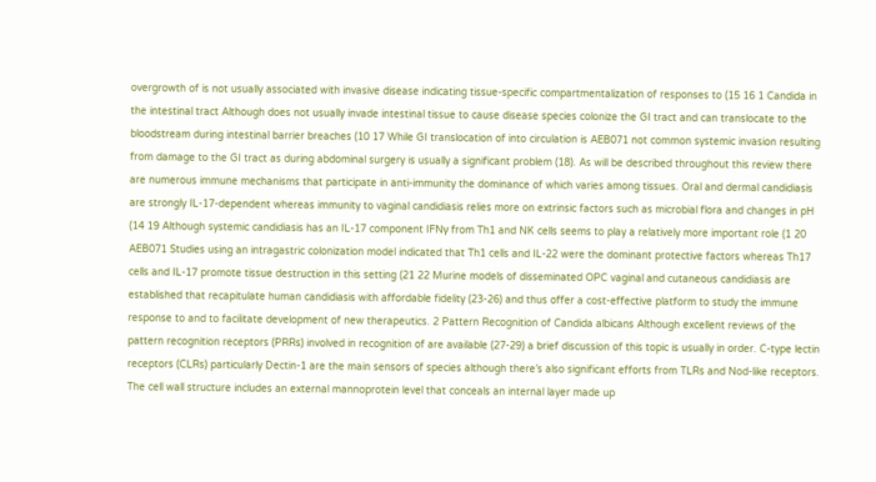overgrowth of is not usually associated with invasive disease indicating tissue-specific compartmentalization of responses to (15 16 1 Candida in the intestinal tract Although does not usually invade intestinal tissue to cause disease species colonize the GI tract and can translocate to the bloodstream during intestinal barrier breaches (10 17 While GI translocation of into circulation is AEB071 not common systemic invasion resulting from damage to the GI tract as during abdominal surgery is usually a significant problem (18). As will be described throughout this review there are numerous immune mechanisms that participate in anti-immunity the dominance of which varies among tissues. Oral and dermal candidiasis are strongly IL-17-dependent whereas immunity to vaginal candidiasis relies more on extrinsic factors such as microbial flora and changes in pH (14 19 Although systemic candidiasis has an IL-17 component IFNγ from Th1 and NK cells seems to play a relatively more important role (1 20 AEB071 Studies using an intragastric colonization model indicated that Th1 cells and IL-22 were the dominant protective factors whereas Th17 cells and IL-17 promote tissue destruction in this setting (21 22 Murine models of disseminated OPC vaginal and cutaneous candidiasis are established that recapitulate human candidiasis with affordable fidelity (23-26) and thus offer a cost-effective platform to study the immune response to and to facilitate development of new therapeutics. 2 Pattern Recognition of Candida albicans Although excellent reviews of the pattern recognition receptors (PRRs) involved in recognition of are available (27-29) a brief discussion of this topic is usually in order. C-type lectin receptors (CLRs) particularly Dectin-1 are the main sensors of species although there’s also significant efforts from TLRs and Nod-like receptors. The cell wall structure includes an external mannoprotein level that conceals an internal layer made up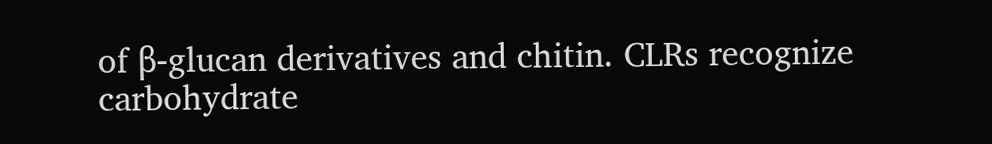of β-glucan derivatives and chitin. CLRs recognize carbohydrate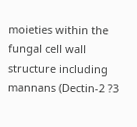moieties within the fungal cell wall structure including mannans (Dectin-2 ?3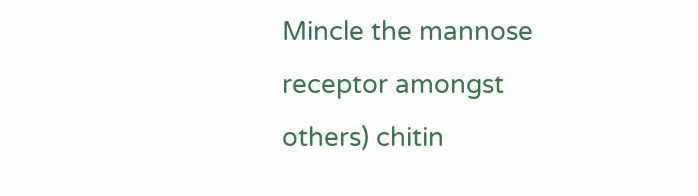Mincle the mannose receptor amongst others) chitin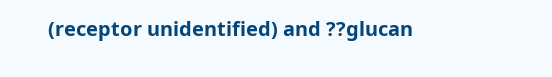(receptor unidentified) and ??glucan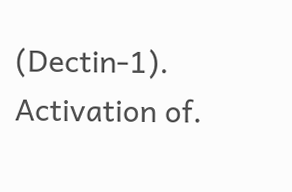(Dectin-1). Activation of.